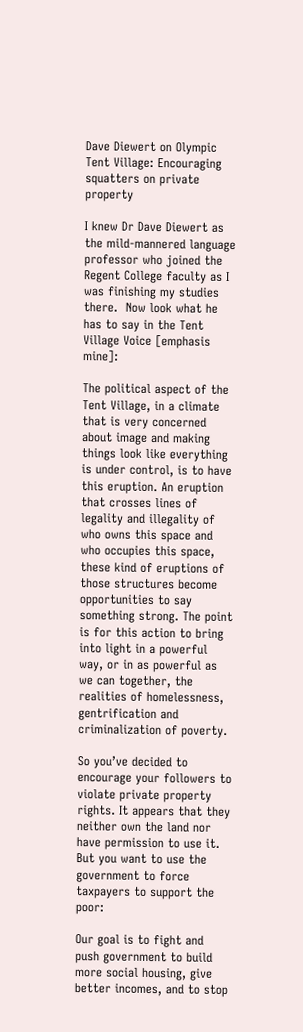Dave Diewert on Olympic Tent Village: Encouraging squatters on private property

I knew Dr Dave Diewert as the mild-mannered language professor who joined the Regent College faculty as I was finishing my studies there.  Now look what he has to say in the Tent Village Voice [emphasis mine]:

The political aspect of the Tent Village, in a climate that is very concerned about image and making things look like everything is under control, is to have this eruption. An eruption that crosses lines of legality and illegality of who owns this space and who occupies this space, these kind of eruptions of those structures become opportunities to say something strong. The point is for this action to bring into light in a powerful way, or in as powerful as we can together, the realities of homelessness, gentrification and criminalization of poverty.

So you’ve decided to encourage your followers to violate private property rights. It appears that they neither own the land nor have permission to use it.  But you want to use the government to force taxpayers to support the poor:

Our goal is to fight and push government to build more social housing, give better incomes, and to stop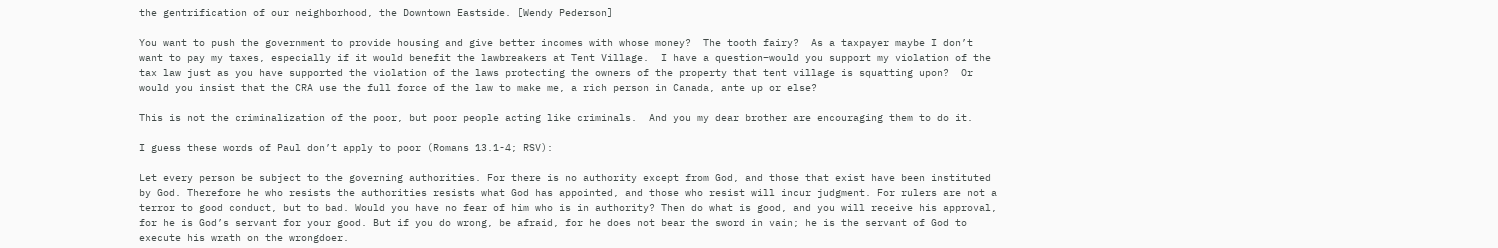the gentrification of our neighborhood, the Downtown Eastside. [Wendy Pederson]

You want to push the government to provide housing and give better incomes with whose money?  The tooth fairy?  As a taxpayer maybe I don’t want to pay my taxes, especially if it would benefit the lawbreakers at Tent Village.  I have a question–would you support my violation of the tax law just as you have supported the violation of the laws protecting the owners of the property that tent village is squatting upon?  Or would you insist that the CRA use the full force of the law to make me, a rich person in Canada, ante up or else?

This is not the criminalization of the poor, but poor people acting like criminals.  And you my dear brother are encouraging them to do it.

I guess these words of Paul don’t apply to poor (Romans 13.1-4; RSV):

Let every person be subject to the governing authorities. For there is no authority except from God, and those that exist have been instituted by God. Therefore he who resists the authorities resists what God has appointed, and those who resist will incur judgment. For rulers are not a terror to good conduct, but to bad. Would you have no fear of him who is in authority? Then do what is good, and you will receive his approval,  for he is God’s servant for your good. But if you do wrong, be afraid, for he does not bear the sword in vain; he is the servant of God to execute his wrath on the wrongdoer.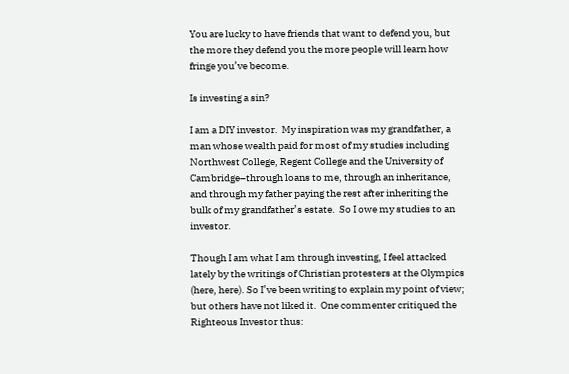You are lucky to have friends that want to defend you, but the more they defend you the more people will learn how fringe you’ve become.

Is investing a sin?

I am a DIY investor.  My inspiration was my grandfather, a man whose wealth paid for most of my studies including Northwest College, Regent College and the University of Cambridge–through loans to me, through an inheritance, and through my father paying the rest after inheriting the bulk of my grandfather’s estate.  So I owe my studies to an investor.

Though I am what I am through investing, I feel attacked lately by the writings of Christian protesters at the Olympics (here, here). So I’ve been writing to explain my point of view; but others have not liked it.  One commenter critiqued the Righteous Investor thus: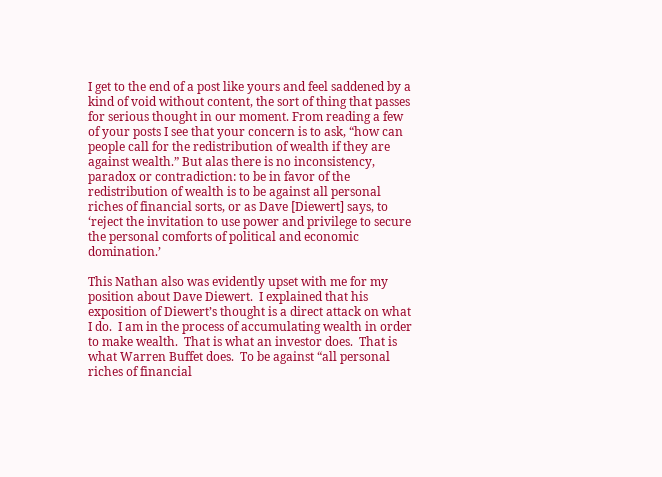I get to the end of a post like yours and feel saddened by a kind of void without content, the sort of thing that passes for serious thought in our moment. From reading a few of your posts I see that your concern is to ask, “how can people call for the redistribution of wealth if they are against wealth.” But alas there is no inconsistency, paradox or contradiction: to be in favor of the redistribution of wealth is to be against all personal riches of financial sorts, or as Dave [Diewert] says, to ‘reject the invitation to use power and privilege to secure the personal comforts of political and economic domination.’

This Nathan also was evidently upset with me for my position about Dave Diewert.  I explained that his exposition of Diewert’s thought is a direct attack on what I do.  I am in the process of accumulating wealth in order to make wealth.  That is what an investor does.  That is what Warren Buffet does.  To be against “all personal riches of financial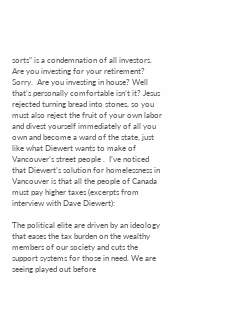sorts” is a condemnation of all investors.  Are you investing for your retirement?  Sorry.  Are you investing in house? Well that’s personally comfortable isn’t it? Jesus rejected turning bread into stones, so you must also reject the fruit of your own labor and divest yourself immediately of all you own and become a ward of the state, just like what Diewert wants to make of Vancouver’s street people .  I’ve noticed that Diewert’s solution for homelessness in Vancouver is that all the people of Canada must pay higher taxes (excerpts from interview with Dave Diewert):

The political elite are driven by an ideology that eases the tax burden on the wealthy members of our society and cuts the support systems for those in need. We are seeing played out before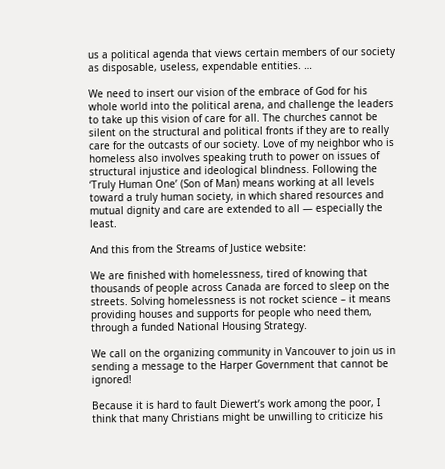us a political agenda that views certain members of our society as disposable, useless, expendable entities. …

We need to insert our vision of the embrace of God for his whole world into the political arena, and challenge the leaders to take up this vision of care for all. The churches cannot be silent on the structural and political fronts if they are to really care for the outcasts of our society. Love of my neighbor who is homeless also involves speaking truth to power on issues of structural injustice and ideological blindness. Following the ‘Truly Human One’ (Son of Man) means working at all levels toward a truly human society, in which shared resources and mutual dignity and care are extended to all — especially the least.

And this from the Streams of Justice website:

We are finished with homelessness, tired of knowing that thousands of people across Canada are forced to sleep on the streets. Solving homelessness is not rocket science – it means providing houses and supports for people who need them, through a funded National Housing Strategy.

We call on the organizing community in Vancouver to join us in sending a message to the Harper Government that cannot be ignored!

Because it is hard to fault Diewert’s work among the poor, I think that many Christians might be unwilling to criticize his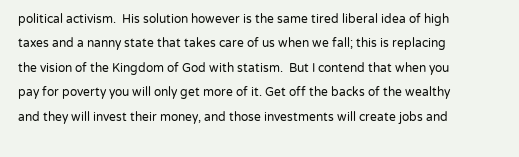political activism.  His solution however is the same tired liberal idea of high taxes and a nanny state that takes care of us when we fall; this is replacing the vision of the Kingdom of God with statism.  But I contend that when you pay for poverty you will only get more of it. Get off the backs of the wealthy and they will invest their money, and those investments will create jobs and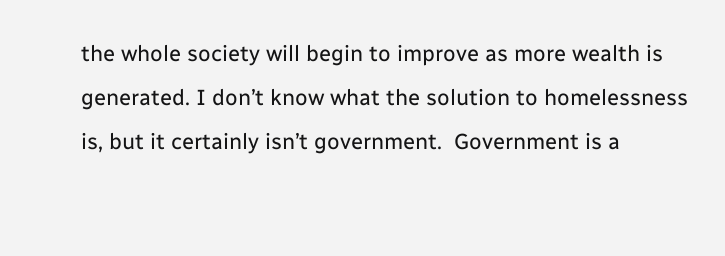the whole society will begin to improve as more wealth is generated. I don’t know what the solution to homelessness is, but it certainly isn’t government.  Government is a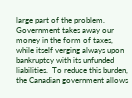large part of the problem.  Government takes away our money in the form of taxes, while itself verging always upon bankruptcy with its unfunded liabilities.  To reduce this burden,  the Canadian government allows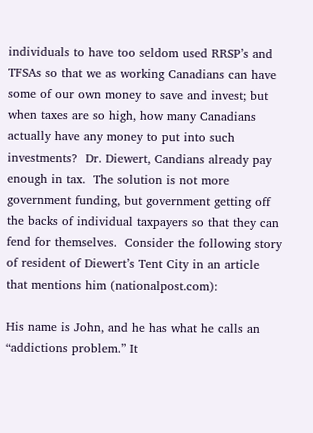individuals to have too seldom used RRSP’s and TFSAs so that we as working Canadians can have some of our own money to save and invest; but when taxes are so high, how many Canadians actually have any money to put into such investments?  Dr. Diewert, Candians already pay enough in tax.  The solution is not more government funding, but government getting off the backs of individual taxpayers so that they can fend for themselves.  Consider the following story of resident of Diewert’s Tent City in an article that mentions him (nationalpost.com):

His name is John, and he has what he calls an “addictions problem.” It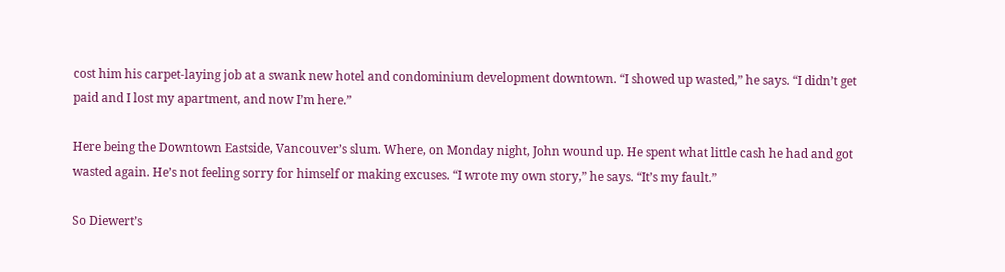cost him his carpet-laying job at a swank new hotel and condominium development downtown. “I showed up wasted,” he says. “I didn’t get paid and I lost my apartment, and now I’m here.”

Here being the Downtown Eastside, Vancouver’s slum. Where, on Monday night, John wound up. He spent what little cash he had and got wasted again. He’s not feeling sorry for himself or making excuses. “I wrote my own story,” he says. “It’s my fault.”

So Diewert’s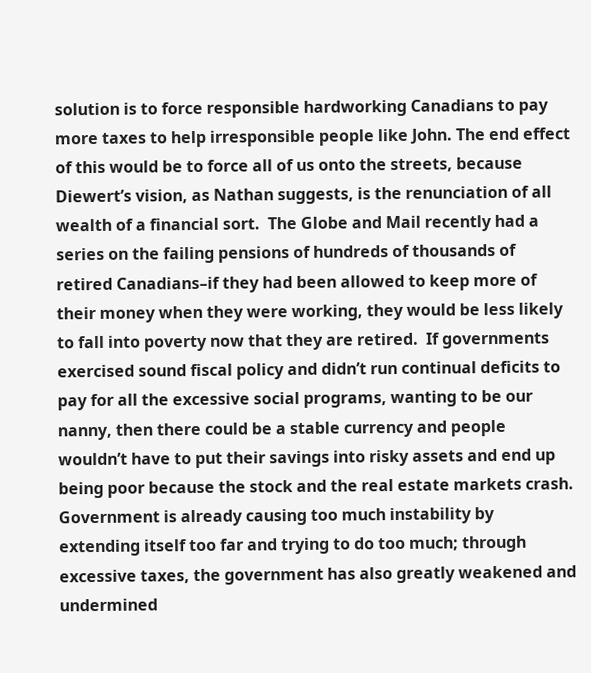solution is to force responsible hardworking Canadians to pay more taxes to help irresponsible people like John. The end effect of this would be to force all of us onto the streets, because Diewert’s vision, as Nathan suggests, is the renunciation of all wealth of a financial sort.  The Globe and Mail recently had a series on the failing pensions of hundreds of thousands of retired Canadians–if they had been allowed to keep more of their money when they were working, they would be less likely to fall into poverty now that they are retired.  If governments exercised sound fiscal policy and didn’t run continual deficits to pay for all the excessive social programs, wanting to be our nanny, then there could be a stable currency and people wouldn’t have to put their savings into risky assets and end up being poor because the stock and the real estate markets crash.  Government is already causing too much instability by extending itself too far and trying to do too much; through excessive taxes, the government has also greatly weakened and undermined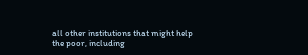all other institutions that might help the poor, including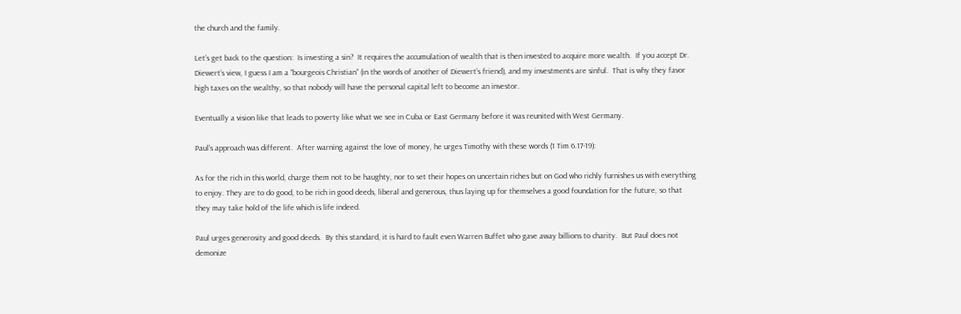the church and the family.

Let’s get back to the question:  Is investing a sin?  It requires the accumulation of wealth that is then invested to acquire more wealth.  If you accept Dr. Diewert’s view, I guess I am a “bourgeois Christian” (in the words of another of Diewert’s friend), and my investments are sinful.  That is why they favor high taxes on the wealthy, so that nobody will have the personal capital left to become an investor.

Eventually a vision like that leads to poverty like what we see in Cuba or East Germany before it was reunited with West Germany.

Paul’s approach was different.  After warning against the love of money, he urges Timothy with these words (1 Tim 6.17-19):

As for the rich in this world, charge them not to be haughty, nor to set their hopes on uncertain riches but on God who richly furnishes us with everything to enjoy. They are to do good, to be rich in good deeds, liberal and generous, thus laying up for themselves a good foundation for the future, so that they may take hold of the life which is life indeed.

Paul urges generosity and good deeds.  By this standard, it is hard to fault even Warren Buffet who gave away billions to charity.  But Paul does not demonize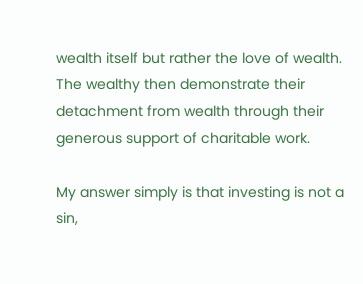wealth itself but rather the love of wealth.  The wealthy then demonstrate their detachment from wealth through their generous support of charitable work.

My answer simply is that investing is not a sin,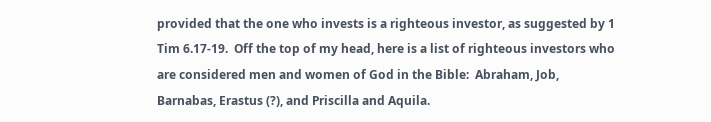provided that the one who invests is a righteous investor, as suggested by 1 Tim 6.17-19.  Off the top of my head, here is a list of righteous investors who are considered men and women of God in the Bible:  Abraham, Job, Barnabas, Erastus (?), and Priscilla and Aquila.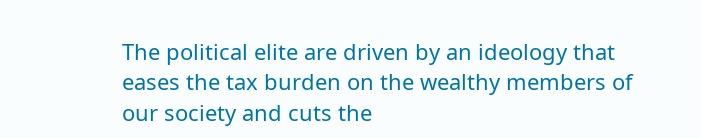The political elite are driven by an ideology that eases the tax burden on the wealthy members of our society and cuts the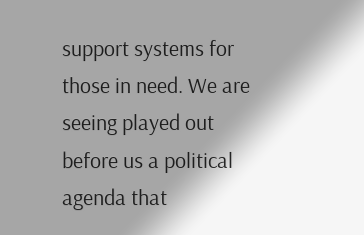support systems for those in need. We are seeing played out before us a political agenda that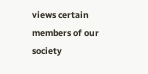views certain members of our society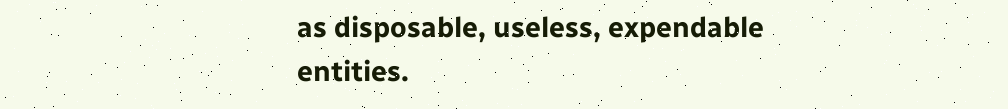as disposable, useless, expendable entities.